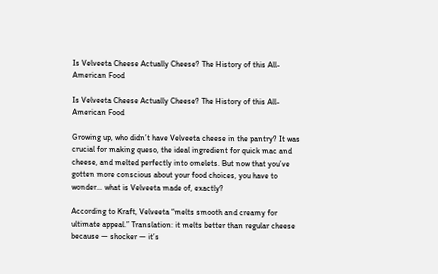Is Velveeta Cheese Actually Cheese? The History of this All-American Food

Is Velveeta Cheese Actually Cheese? The History of this All-American Food

Growing up, who didn’t have Velveeta cheese in the pantry? It was crucial for making queso, the ideal ingredient for quick mac and cheese, and melted perfectly into omelets. But now that you’ve gotten more conscious about your food choices, you have to wonder… what is Velveeta made of, exactly?

According to Kraft, Velveeta “melts smooth and creamy for ultimate appeal.” Translation: it melts better than regular cheese because — shocker — it’s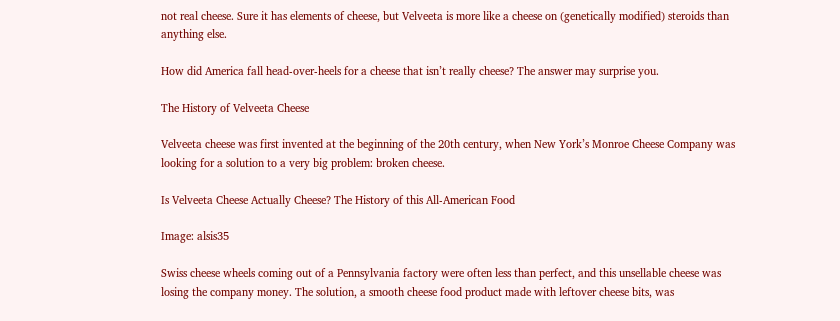not real cheese. Sure it has elements of cheese, but Velveeta is more like a cheese on (genetically modified) steroids than anything else.

How did America fall head-over-heels for a cheese that isn’t really cheese? The answer may surprise you.

The History of Velveeta Cheese

Velveeta cheese was first invented at the beginning of the 20th century, when New York’s Monroe Cheese Company was looking for a solution to a very big problem: broken cheese.

Is Velveeta Cheese Actually Cheese? The History of this All-American Food

Image: alsis35

Swiss cheese wheels coming out of a Pennsylvania factory were often less than perfect, and this unsellable cheese was losing the company money. The solution, a smooth cheese food product made with leftover cheese bits, was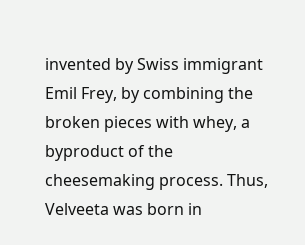invented by Swiss immigrant Emil Frey, by combining the broken pieces with whey, a byproduct of the cheesemaking process. Thus, Velveeta was born in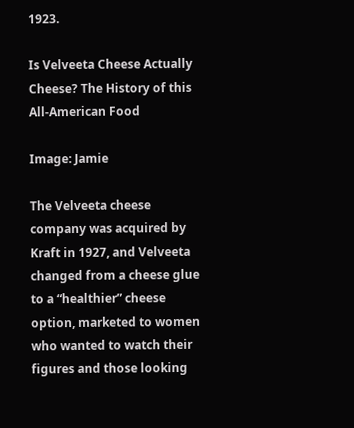1923.

Is Velveeta Cheese Actually Cheese? The History of this All-American Food

Image: Jamie

The Velveeta cheese company was acquired by Kraft in 1927, and Velveeta changed from a cheese glue to a “healthier” cheese option, marketed to women who wanted to watch their figures and those looking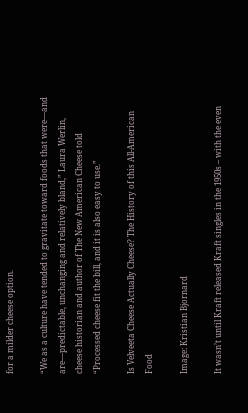for a milder cheese option.

“We as a culture have tended to gravitate toward foods that were—and are—predictable, unchanging and relatively bland,” Laura Werlin, cheese historian and author of The New American Cheese told “Processed cheese fit the bill, and it is also easy to use.”

Is Velveeta Cheese Actually Cheese? The History of this All-American Food

Image: Kristian Bjornard

It wasn’t until Kraft released Kraft singles in the 1950s – with the even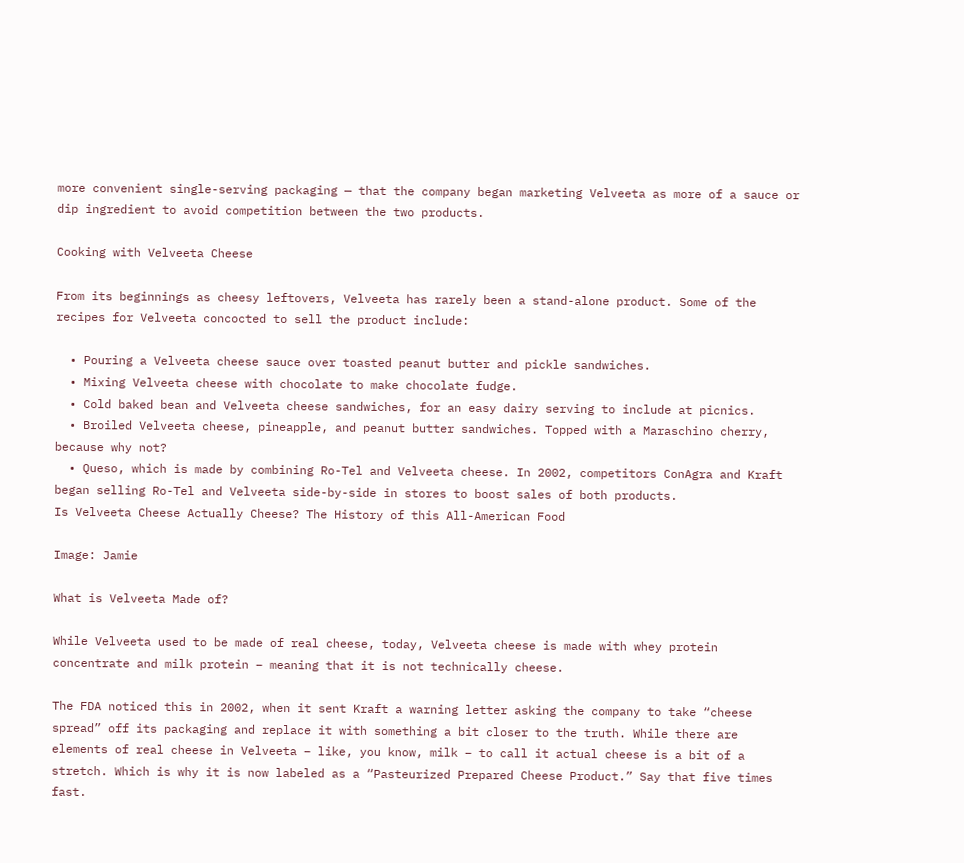more convenient single-serving packaging — that the company began marketing Velveeta as more of a sauce or dip ingredient to avoid competition between the two products.

Cooking with Velveeta Cheese

From its beginnings as cheesy leftovers, Velveeta has rarely been a stand-alone product. Some of the recipes for Velveeta concocted to sell the product include:

  • Pouring a Velveeta cheese sauce over toasted peanut butter and pickle sandwiches.
  • Mixing Velveeta cheese with chocolate to make chocolate fudge.
  • Cold baked bean and Velveeta cheese sandwiches, for an easy dairy serving to include at picnics.
  • Broiled Velveeta cheese, pineapple, and peanut butter sandwiches. Topped with a Maraschino cherry, because why not?
  • Queso, which is made by combining Ro-Tel and Velveeta cheese. In 2002, competitors ConAgra and Kraft began selling Ro-Tel and Velveeta side-by-side in stores to boost sales of both products.
Is Velveeta Cheese Actually Cheese? The History of this All-American Food

Image: Jamie

What is Velveeta Made of?

While Velveeta used to be made of real cheese, today, Velveeta cheese is made with whey protein concentrate and milk protein – meaning that it is not technically cheese.

The FDA noticed this in 2002, when it sent Kraft a warning letter asking the company to take “cheese spread” off its packaging and replace it with something a bit closer to the truth. While there are elements of real cheese in Velveeta – like, you know, milk – to call it actual cheese is a bit of a stretch. Which is why it is now labeled as a “Pasteurized Prepared Cheese Product.” Say that five times fast.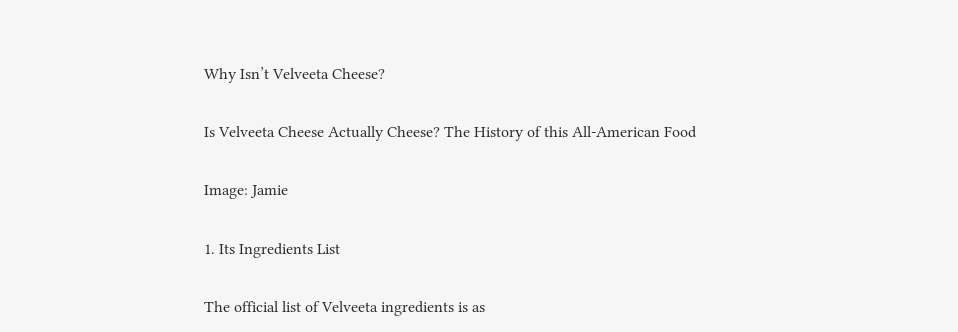Why Isn’t Velveeta Cheese?

Is Velveeta Cheese Actually Cheese? The History of this All-American Food

Image: Jamie

1. Its Ingredients List

The official list of Velveeta ingredients is as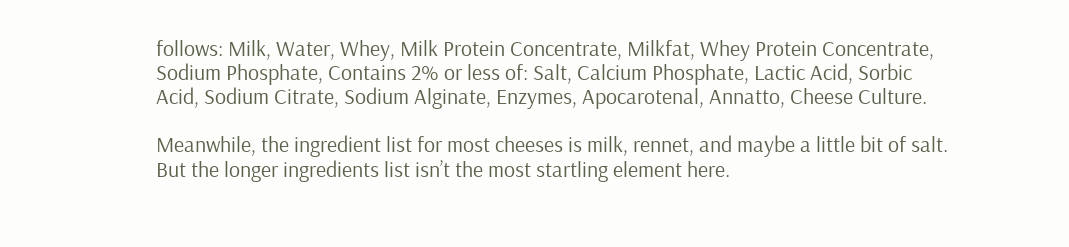follows: Milk, Water, Whey, Milk Protein Concentrate, Milkfat, Whey Protein Concentrate, Sodium Phosphate, Contains 2% or less of: Salt, Calcium Phosphate, Lactic Acid, Sorbic Acid, Sodium Citrate, Sodium Alginate, Enzymes, Apocarotenal, Annatto, Cheese Culture.

Meanwhile, the ingredient list for most cheeses is milk, rennet, and maybe a little bit of salt. But the longer ingredients list isn’t the most startling element here.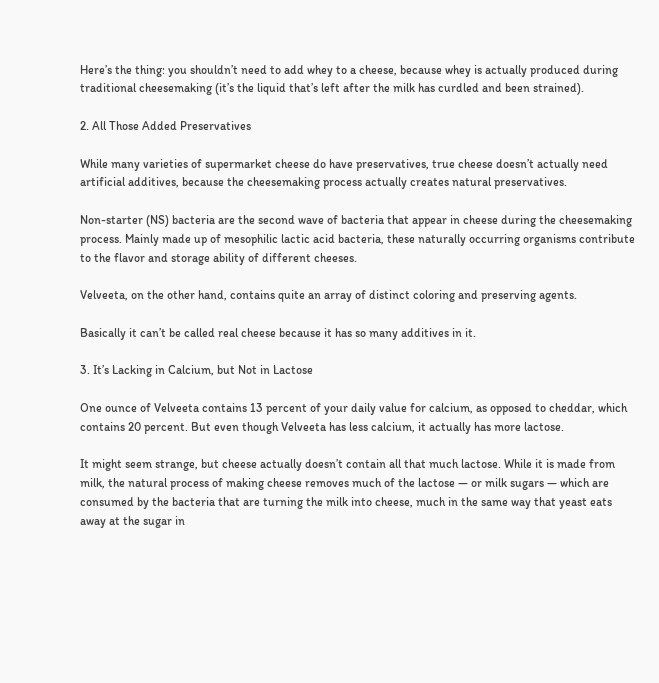Here’s the thing: you shouldn’t need to add whey to a cheese, because whey is actually produced during traditional cheesemaking (it’s the liquid that’s left after the milk has curdled and been strained).

2. All Those Added Preservatives

While many varieties of supermarket cheese do have preservatives, true cheese doesn’t actually need artificial additives, because the cheesemaking process actually creates natural preservatives.

Non-starter (NS) bacteria are the second wave of bacteria that appear in cheese during the cheesemaking process. Mainly made up of mesophilic lactic acid bacteria, these naturally occurring organisms contribute to the flavor and storage ability of different cheeses.

Velveeta, on the other hand, contains quite an array of distinct coloring and preserving agents.

Basically it can’t be called real cheese because it has so many additives in it.

3. It’s Lacking in Calcium, but Not in Lactose

One ounce of Velveeta contains 13 percent of your daily value for calcium, as opposed to cheddar, which contains 20 percent. But even though Velveeta has less calcium, it actually has more lactose.

It might seem strange, but cheese actually doesn’t contain all that much lactose. While it is made from milk, the natural process of making cheese removes much of the lactose — or milk sugars — which are consumed by the bacteria that are turning the milk into cheese, much in the same way that yeast eats away at the sugar in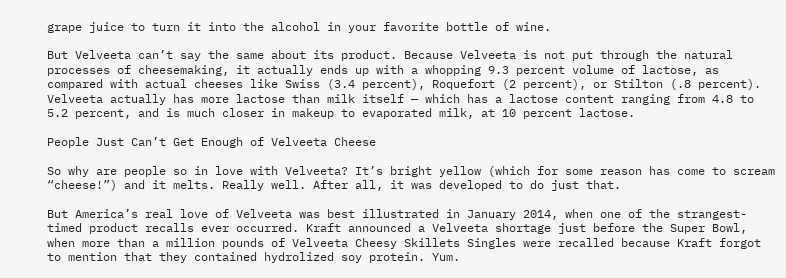grape juice to turn it into the alcohol in your favorite bottle of wine.

But Velveeta can’t say the same about its product. Because Velveeta is not put through the natural processes of cheesemaking, it actually ends up with a whopping 9.3 percent volume of lactose, as compared with actual cheeses like Swiss (3.4 percent), Roquefort (2 percent), or Stilton (.8 percent). Velveeta actually has more lactose than milk itself — which has a lactose content ranging from 4.8 to 5.2 percent, and is much closer in makeup to evaporated milk, at 10 percent lactose.

People Just Can’t Get Enough of Velveeta Cheese

So why are people so in love with Velveeta? It’s bright yellow (which for some reason has come to scream “cheese!”) and it melts. Really well. After all, it was developed to do just that.

But America’s real love of Velveeta was best illustrated in January 2014, when one of the strangest-timed product recalls ever occurred. Kraft announced a Velveeta shortage just before the Super Bowl, when more than a million pounds of Velveeta Cheesy Skillets Singles were recalled because Kraft forgot to mention that they contained hydrolized soy protein. Yum.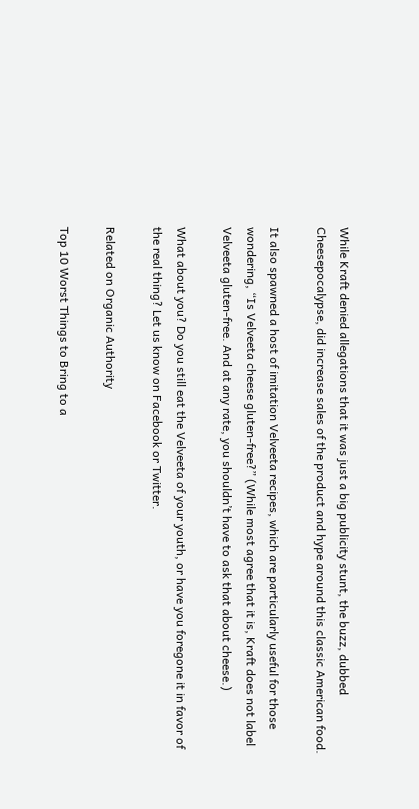While Kraft denied allegations that it was just a big publicity stunt, the buzz, dubbed Cheesepocalypse, did increase sales of the product and hype around this classic American food.

It also spawned a host of imitation Velveeta recipes, which are particularly useful for those wondering, “Is Velveeta cheese gluten-free?” (While most agree that it is, Kraft does not label Velveeta gluten-free. And at any rate, you shouldn’t have to ask that about cheese.)

What about you? Do you still eat the Velveeta of your youth, or have you foregone it in favor of the real thing? Let us know on Facebook or Twitter.

Related on Organic Authority

Top 10 Worst Things to Bring to a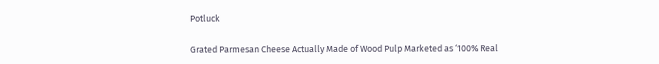Potluck

Grated Parmesan Cheese Actually Made of Wood Pulp Marketed as ‘100% Real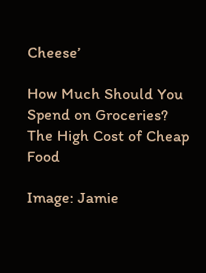Cheese’

How Much Should You Spend on Groceries? The High Cost of Cheap Food

Image: Jamie